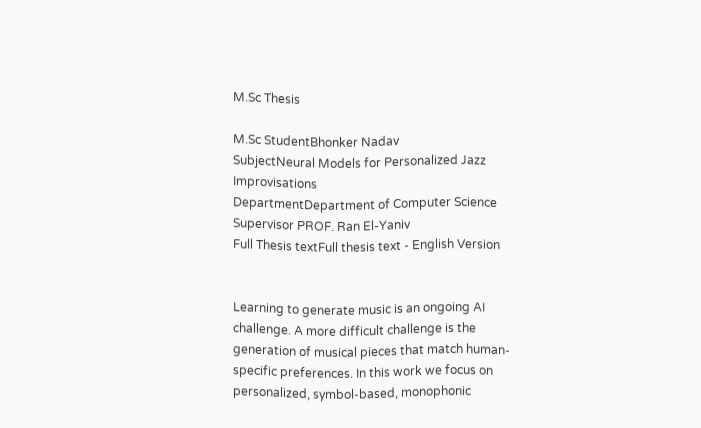M.Sc Thesis

M.Sc StudentBhonker Nadav
SubjectNeural Models for Personalized Jazz Improvisations
DepartmentDepartment of Computer Science
Supervisor PROF. Ran El-Yaniv
Full Thesis textFull thesis text - English Version


Learning to generate music is an ongoing AI challenge. A more difficult challenge is the generation of musical pieces that match human-specific preferences. In this work we focus on personalized, symbol-based, monophonic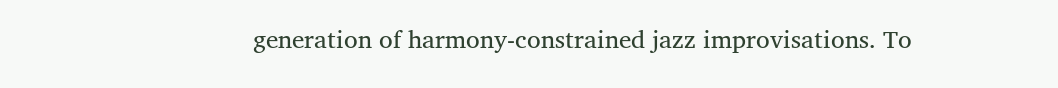generation of harmony-constrained jazz improvisations. To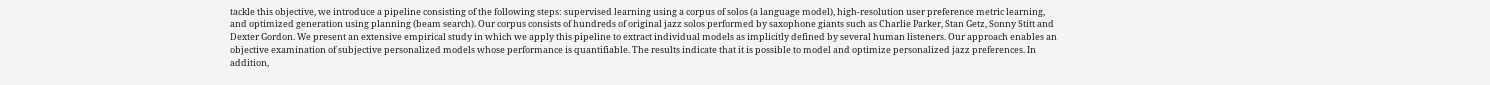tackle this objective, we introduce a pipeline consisting of the following steps: supervised learning using a corpus of solos (a language model), high-resolution user preference metric learning, and optimized generation using planning (beam search). Our corpus consists of hundreds of original jazz solos performed by saxophone giants such as Charlie Parker, Stan Getz, Sonny Stitt and Dexter Gordon. We present an extensive empirical study in which we apply this pipeline to extract individual models as implicitly defined by several human listeners. Our approach enables an objective examination of subjective personalized models whose performance is quantifiable. The results indicate that it is possible to model and optimize personalized jazz preferences. In addition,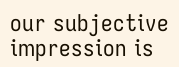our subjective impression is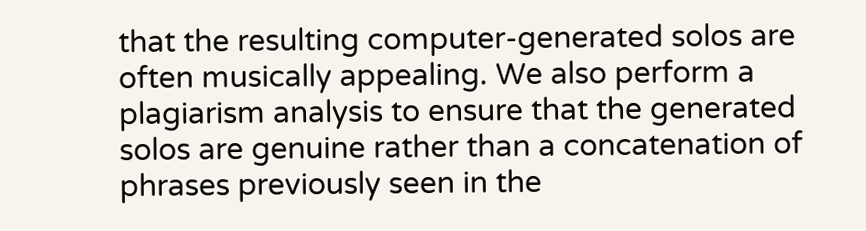that the resulting computer-generated solos are often musically appealing. We also perform a plagiarism analysis to ensure that the generated solos are genuine rather than a concatenation of phrases previously seen in the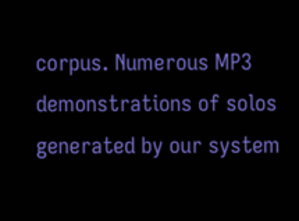corpus. Numerous MP3 demonstrations of solos generated by our system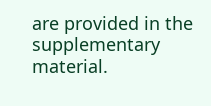are provided in the supplementary material.